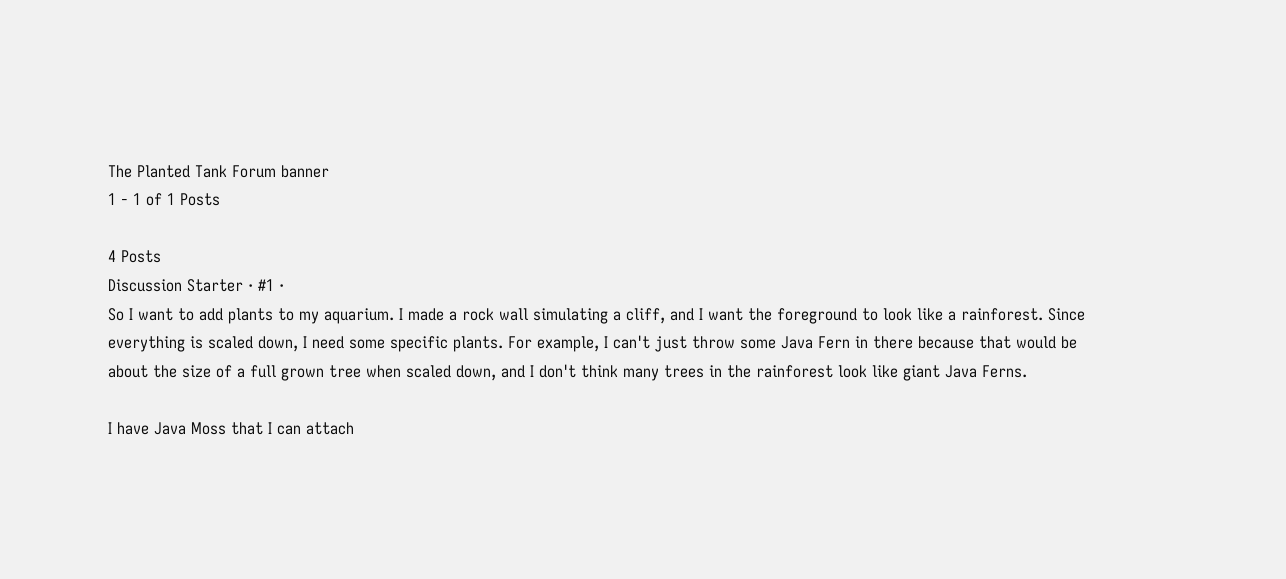The Planted Tank Forum banner
1 - 1 of 1 Posts

4 Posts
Discussion Starter · #1 ·
So I want to add plants to my aquarium. I made a rock wall simulating a cliff, and I want the foreground to look like a rainforest. Since everything is scaled down, I need some specific plants. For example, I can't just throw some Java Fern in there because that would be about the size of a full grown tree when scaled down, and I don't think many trees in the rainforest look like giant Java Ferns.

I have Java Moss that I can attach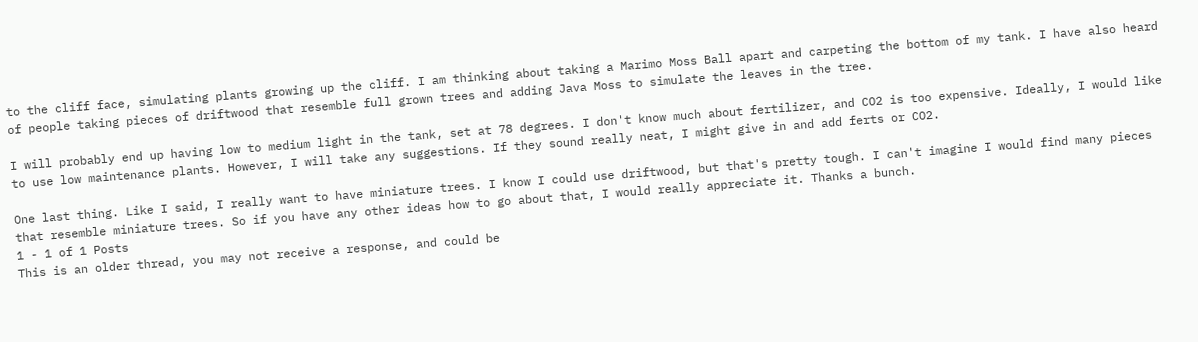to the cliff face, simulating plants growing up the cliff. I am thinking about taking a Marimo Moss Ball apart and carpeting the bottom of my tank. I have also heard of people taking pieces of driftwood that resemble full grown trees and adding Java Moss to simulate the leaves in the tree.

I will probably end up having low to medium light in the tank, set at 78 degrees. I don't know much about fertilizer, and CO2 is too expensive. Ideally, I would like to use low maintenance plants. However, I will take any suggestions. If they sound really neat, I might give in and add ferts or CO2.

One last thing. Like I said, I really want to have miniature trees. I know I could use driftwood, but that's pretty tough. I can't imagine I would find many pieces that resemble miniature trees. So if you have any other ideas how to go about that, I would really appreciate it. Thanks a bunch.
1 - 1 of 1 Posts
This is an older thread, you may not receive a response, and could be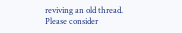reviving an old thread. Please consider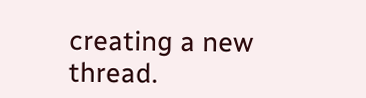creating a new thread.